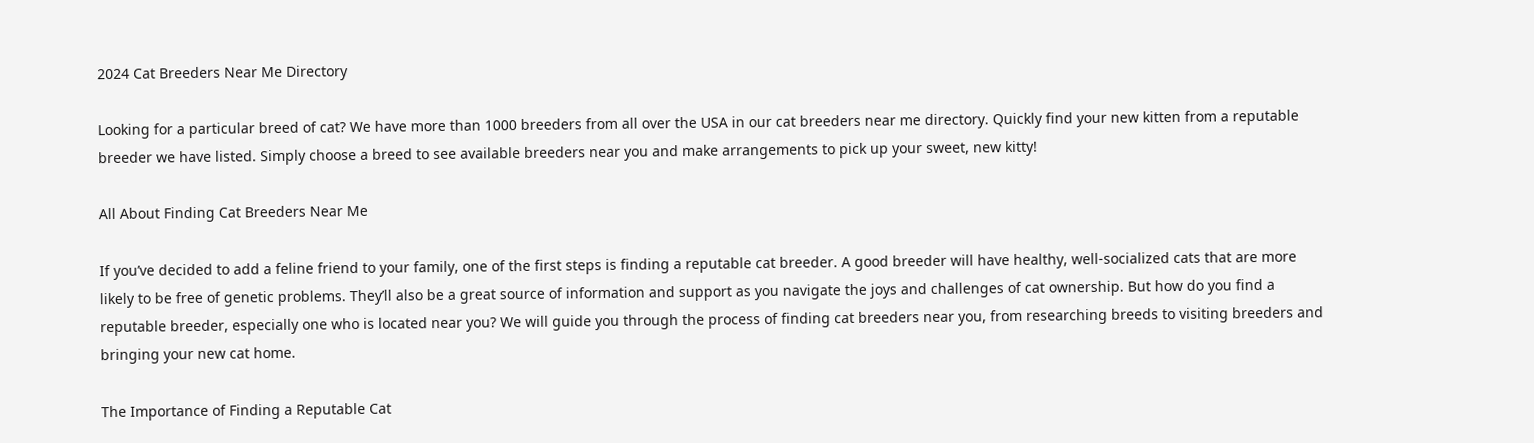2024 Cat Breeders Near Me Directory

Looking for a particular breed of cat? We have more than 1000 breeders from all over the USA in our cat breeders near me directory. Quickly find your new kitten from a reputable breeder we have listed. Simply choose a breed to see available breeders near you and make arrangements to pick up your sweet, new kitty!

All About Finding Cat Breeders Near Me

If you’ve decided to add a feline friend to your family, one of the first steps is finding a reputable cat breeder. A good breeder will have healthy, well-socialized cats that are more likely to be free of genetic problems. They’ll also be a great source of information and support as you navigate the joys and challenges of cat ownership. But how do you find a reputable breeder, especially one who is located near you? We will guide you through the process of finding cat breeders near you, from researching breeds to visiting breeders and bringing your new cat home.

The Importance of Finding a Reputable Cat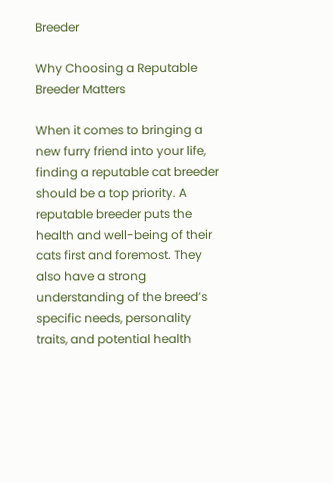Breeder

Why Choosing a Reputable Breeder Matters

When it comes to bringing a new furry friend into your life, finding a reputable cat breeder should be a top priority. A reputable breeder puts the health and well-being of their cats first and foremost. They also have a strong understanding of the breed’s specific needs, personality traits, and potential health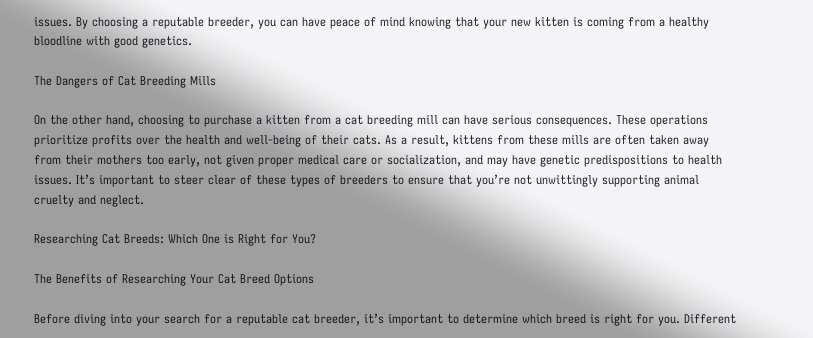issues. By choosing a reputable breeder, you can have peace of mind knowing that your new kitten is coming from a healthy bloodline with good genetics.

The Dangers of Cat Breeding Mills

On the other hand, choosing to purchase a kitten from a cat breeding mill can have serious consequences. These operations prioritize profits over the health and well-being of their cats. As a result, kittens from these mills are often taken away from their mothers too early, not given proper medical care or socialization, and may have genetic predispositions to health issues. It’s important to steer clear of these types of breeders to ensure that you’re not unwittingly supporting animal cruelty and neglect.

Researching Cat Breeds: Which One is Right for You?

The Benefits of Researching Your Cat Breed Options

Before diving into your search for a reputable cat breeder, it’s important to determine which breed is right for you. Different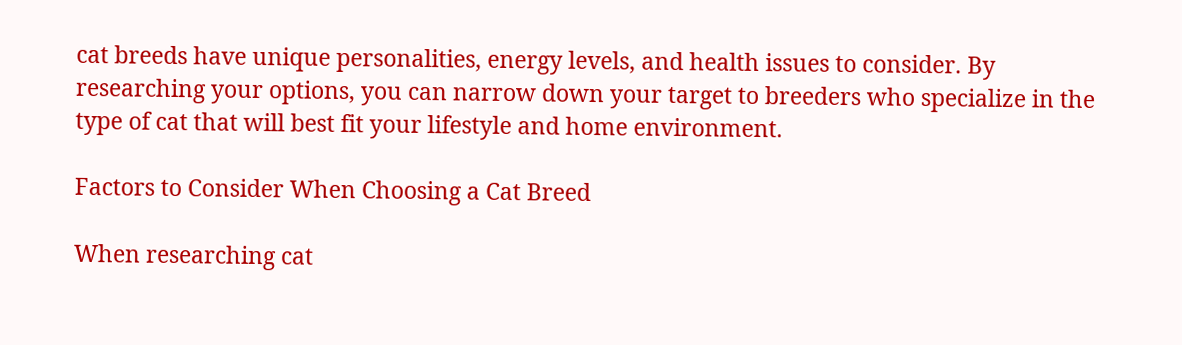cat breeds have unique personalities, energy levels, and health issues to consider. By researching your options, you can narrow down your target to breeders who specialize in the type of cat that will best fit your lifestyle and home environment.

Factors to Consider When Choosing a Cat Breed

When researching cat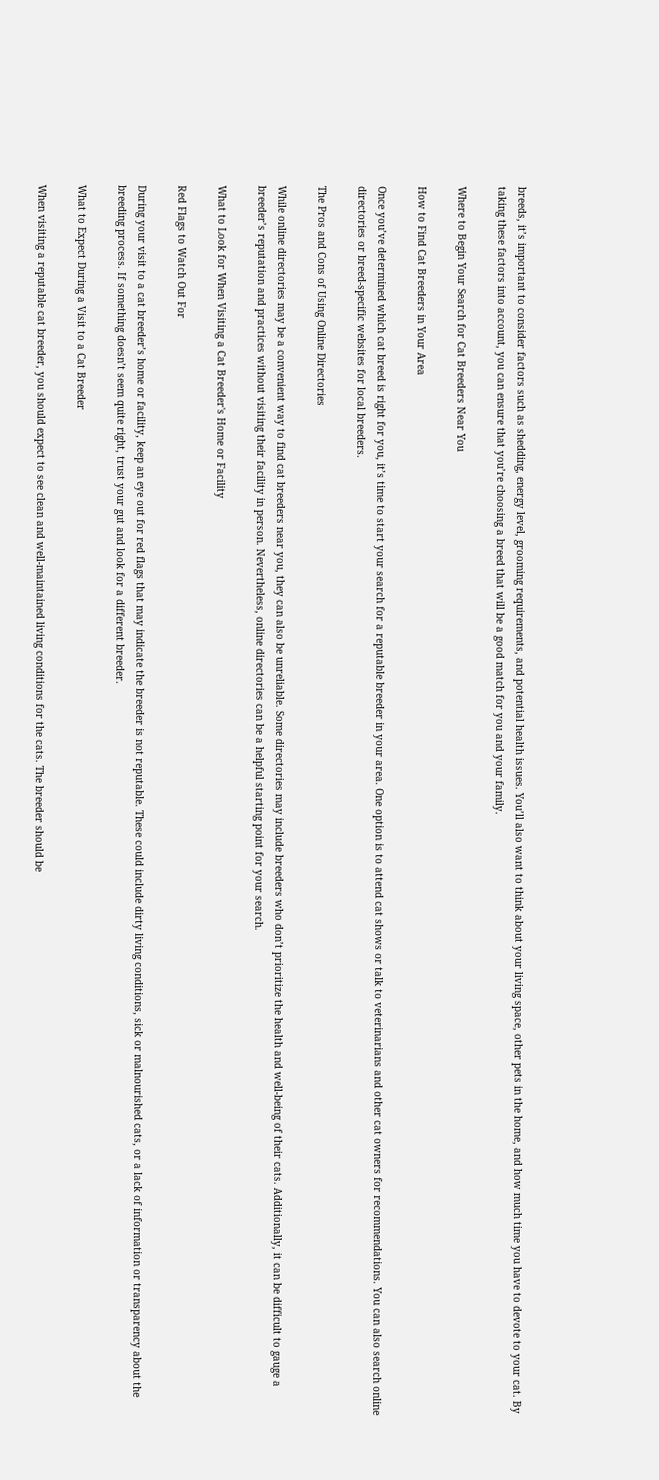breeds, it’s important to consider factors such as shedding, energy level, grooming requirements, and potential health issues. You’ll also want to think about your living space, other pets in the home, and how much time you have to devote to your cat. By taking these factors into account, you can ensure that you’re choosing a breed that will be a good match for you and your family.

Where to Begin Your Search for Cat Breeders Near You

How to Find Cat Breeders in Your Area

Once you’ve determined which cat breed is right for you, it’s time to start your search for a reputable breeder in your area. One option is to attend cat shows or talk to veterinarians and other cat owners for recommendations. You can also search online directories or breed-specific websites for local breeders.

The Pros and Cons of Using Online Directories

While online directories may be a convenient way to find cat breeders near you, they can also be unreliable. Some directories may include breeders who don’t prioritize the health and well-being of their cats. Additionally, it can be difficult to gauge a breeder’s reputation and practices without visiting their facility in person. Nevertheless, online directories can be a helpful starting point for your search.

What to Look for When Visiting a Cat Breeder's Home or Facility

Red Flags to Watch Out For

During your visit to a cat breeder’s home or facility, keep an eye out for red flags that may indicate the breeder is not reputable. These could include dirty living conditions, sick or malnourished cats, or a lack of information or transparency about the breeding process. If something doesn’t seem quite right, trust your gut and look for a different breeder.

What to Expect During a Visit to a Cat Breeder

When visiting a reputable cat breeder, you should expect to see clean and well-maintained living conditions for the cats. The breeder should be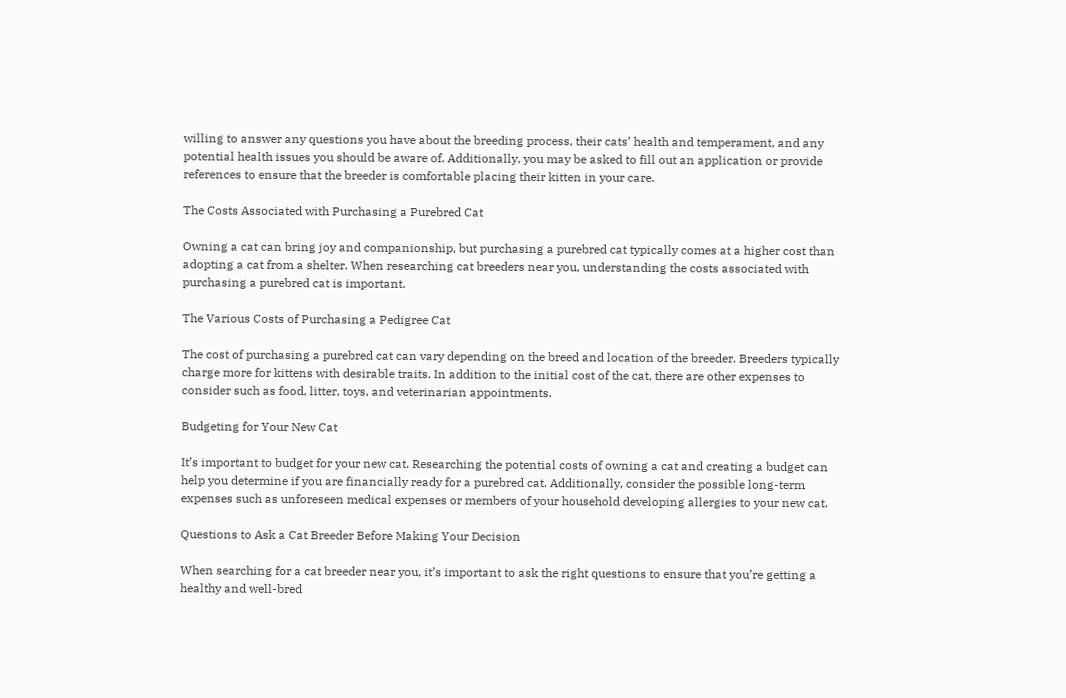willing to answer any questions you have about the breeding process, their cats’ health and temperament, and any potential health issues you should be aware of. Additionally, you may be asked to fill out an application or provide references to ensure that the breeder is comfortable placing their kitten in your care.

The Costs Associated with Purchasing a Purebred Cat

Owning a cat can bring joy and companionship, but purchasing a purebred cat typically comes at a higher cost than adopting a cat from a shelter. When researching cat breeders near you, understanding the costs associated with purchasing a purebred cat is important.

The Various Costs of Purchasing a Pedigree Cat

The cost of purchasing a purebred cat can vary depending on the breed and location of the breeder. Breeders typically charge more for kittens with desirable traits. In addition to the initial cost of the cat, there are other expenses to consider such as food, litter, toys, and veterinarian appointments.

Budgeting for Your New Cat

It’s important to budget for your new cat. Researching the potential costs of owning a cat and creating a budget can help you determine if you are financially ready for a purebred cat. Additionally, consider the possible long-term expenses such as unforeseen medical expenses or members of your household developing allergies to your new cat.

Questions to Ask a Cat Breeder Before Making Your Decision

When searching for a cat breeder near you, it’s important to ask the right questions to ensure that you’re getting a healthy and well-bred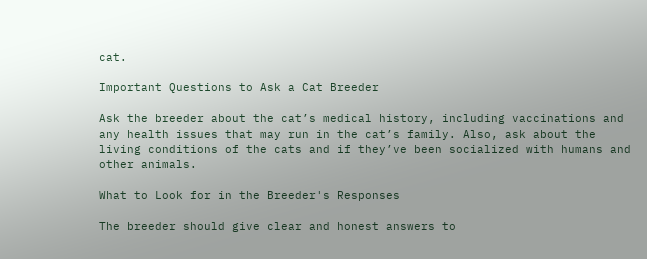cat.

Important Questions to Ask a Cat Breeder

Ask the breeder about the cat’s medical history, including vaccinations and any health issues that may run in the cat’s family. Also, ask about the living conditions of the cats and if they’ve been socialized with humans and other animals.

What to Look for in the Breeder's Responses

The breeder should give clear and honest answers to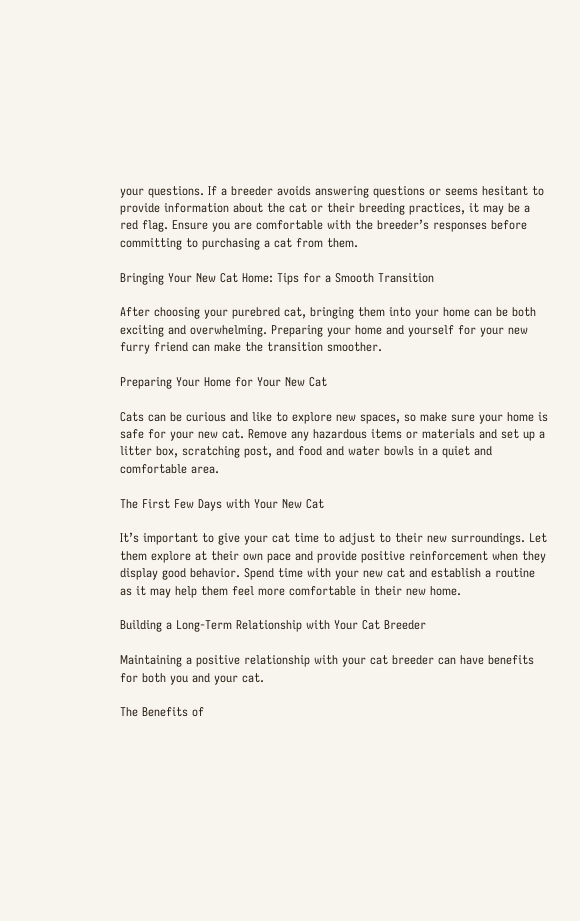your questions. If a breeder avoids answering questions or seems hesitant to provide information about the cat or their breeding practices, it may be a red flag. Ensure you are comfortable with the breeder’s responses before committing to purchasing a cat from them.

Bringing Your New Cat Home: Tips for a Smooth Transition

After choosing your purebred cat, bringing them into your home can be both exciting and overwhelming. Preparing your home and yourself for your new furry friend can make the transition smoother.

Preparing Your Home for Your New Cat

Cats can be curious and like to explore new spaces, so make sure your home is safe for your new cat. Remove any hazardous items or materials and set up a litter box, scratching post, and food and water bowls in a quiet and comfortable area.

The First Few Days with Your New Cat

It’s important to give your cat time to adjust to their new surroundings. Let them explore at their own pace and provide positive reinforcement when they display good behavior. Spend time with your new cat and establish a routine as it may help them feel more comfortable in their new home.

Building a Long-Term Relationship with Your Cat Breeder

Maintaining a positive relationship with your cat breeder can have benefits for both you and your cat.

The Benefits of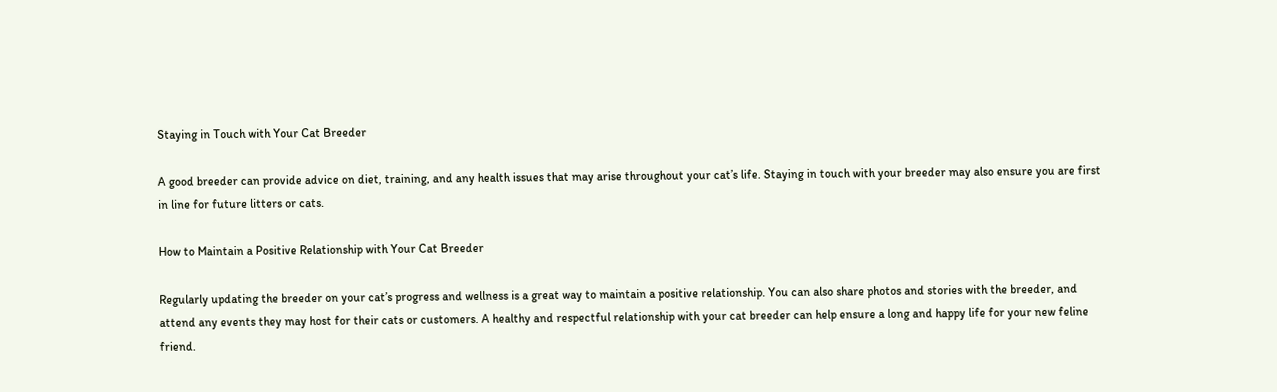Staying in Touch with Your Cat Breeder

A good breeder can provide advice on diet, training, and any health issues that may arise throughout your cat’s life. Staying in touch with your breeder may also ensure you are first in line for future litters or cats.

How to Maintain a Positive Relationship with Your Cat Breeder

Regularly updating the breeder on your cat’s progress and wellness is a great way to maintain a positive relationship. You can also share photos and stories with the breeder, and attend any events they may host for their cats or customers. A healthy and respectful relationship with your cat breeder can help ensure a long and happy life for your new feline friend.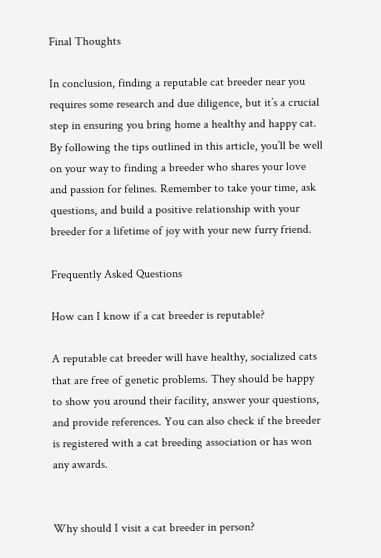Final Thoughts

In conclusion, finding a reputable cat breeder near you requires some research and due diligence, but it’s a crucial step in ensuring you bring home a healthy and happy cat. By following the tips outlined in this article, you’ll be well on your way to finding a breeder who shares your love and passion for felines. Remember to take your time, ask questions, and build a positive relationship with your breeder for a lifetime of joy with your new furry friend.

Frequently Asked Questions

How can I know if a cat breeder is reputable?

A reputable cat breeder will have healthy, socialized cats that are free of genetic problems. They should be happy to show you around their facility, answer your questions, and provide references. You can also check if the breeder is registered with a cat breeding association or has won any awards.


Why should I visit a cat breeder in person?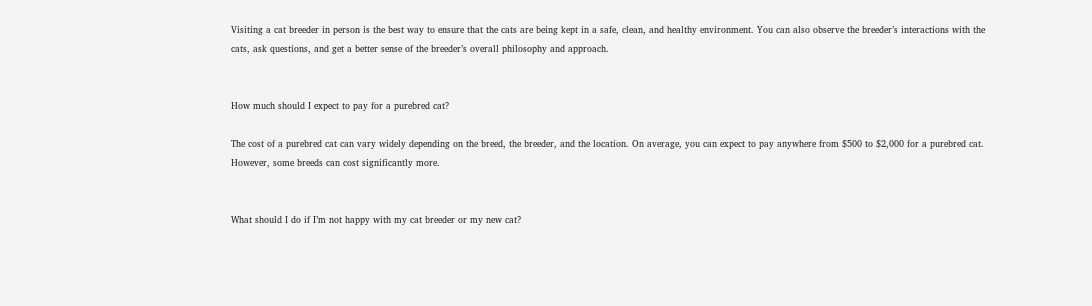Visiting a cat breeder in person is the best way to ensure that the cats are being kept in a safe, clean, and healthy environment. You can also observe the breeder’s interactions with the cats, ask questions, and get a better sense of the breeder’s overall philosophy and approach.


How much should I expect to pay for a purebred cat?

The cost of a purebred cat can vary widely depending on the breed, the breeder, and the location. On average, you can expect to pay anywhere from $500 to $2,000 for a purebred cat. However, some breeds can cost significantly more.


What should I do if I’m not happy with my cat breeder or my new cat?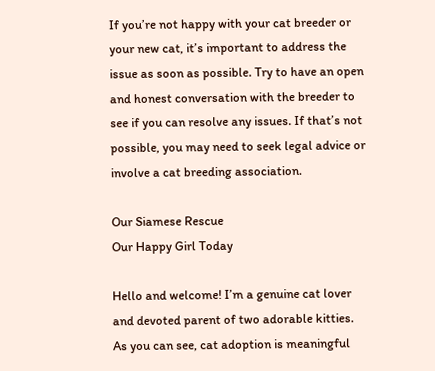If you’re not happy with your cat breeder or your new cat, it’s important to address the issue as soon as possible. Try to have an open and honest conversation with the breeder to see if you can resolve any issues. If that’s not possible, you may need to seek legal advice or involve a cat breeding association.

Our Siamese Rescue
Our Happy Girl Today

Hello and welcome! I’m a genuine cat lover and devoted parent of two adorable kitties. As you can see, cat adoption is meaningful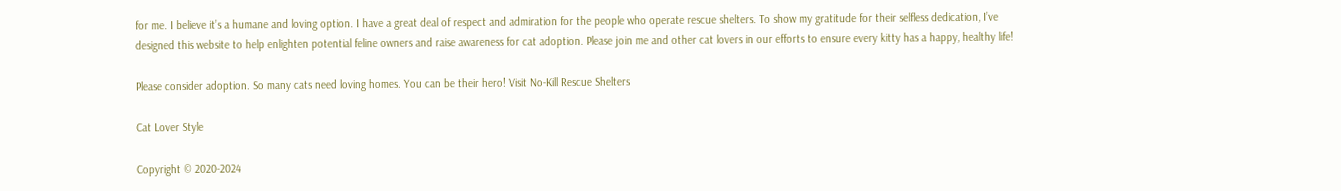for me. I believe it’s a humane and loving option. I have a great deal of respect and admiration for the people who operate rescue shelters. To show my gratitude for their selfless dedication, I’ve designed this website to help enlighten potential feline owners and raise awareness for cat adoption. Please join me and other cat lovers in our efforts to ensure every kitty has a happy, healthy life!

Please consider adoption. So many cats need loving homes. You can be their hero! Visit No-Kill Rescue Shelters

Cat Lover Style

Copyright © 2020-2024